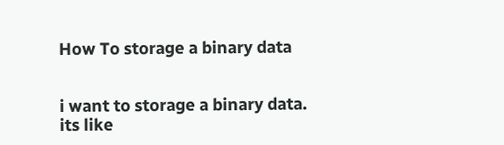How To storage a binary data


i want to storage a binary data.
its like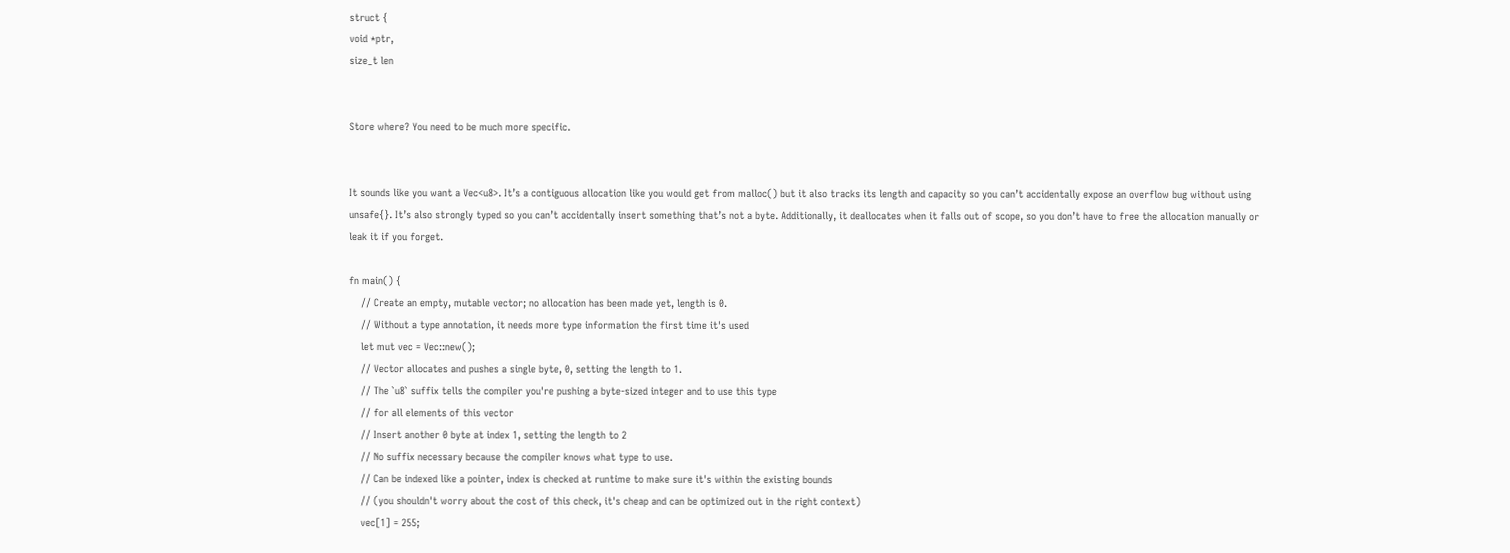struct {
void *ptr,
size_t len


Store where? You need to be much more specific.


It sounds like you want a Vec<u8>. It’s a contiguous allocation like you would get from malloc() but it also tracks its length and capacity so you can’t accidentally expose an overflow bug without using unsafe{}. It’s also strongly typed so you can’t accidentally insert something that’s not a byte. Additionally, it deallocates when it falls out of scope, so you don’t have to free the allocation manually or leak it if you forget.

fn main() {
    // Create an empty, mutable vector; no allocation has been made yet, length is 0.
    // Without a type annotation, it needs more type information the first time it's used
    let mut vec = Vec::new();
    // Vector allocates and pushes a single byte, 0, setting the length to 1.
    // The `u8` suffix tells the compiler you're pushing a byte-sized integer and to use this type
    // for all elements of this vector
    // Insert another 0 byte at index 1, setting the length to 2
    // No suffix necessary because the compiler knows what type to use.
    // Can be indexed like a pointer, index is checked at runtime to make sure it's within the existing bounds
    // (you shouldn't worry about the cost of this check, it's cheap and can be optimized out in the right context)
    vec[1] = 255;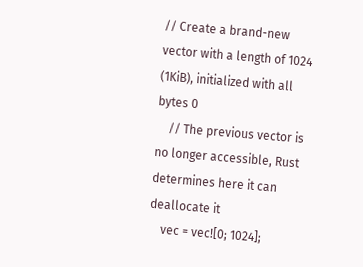// Create a brand-new vector with a length of 1024 (1KiB), initialized with all bytes 0
    // The previous vector is no longer accessible, Rust determines here it can deallocate it
    vec = vec![0; 1024];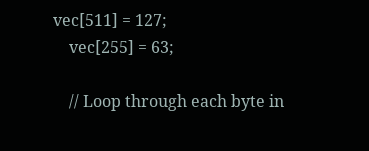vec[511] = 127;
    vec[255] = 63;

    // Loop through each byte in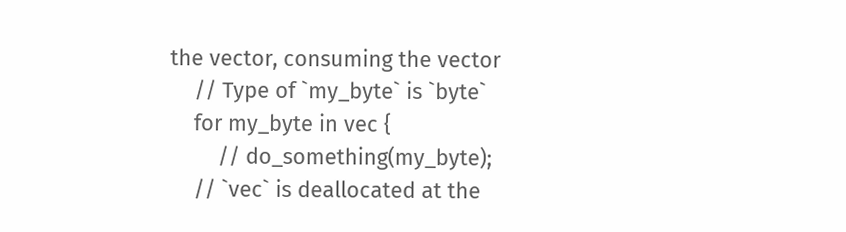the vector, consuming the vector
    // Type of `my_byte` is `byte`
    for my_byte in vec {
        // do_something(my_byte);
    // `vec` is deallocated at the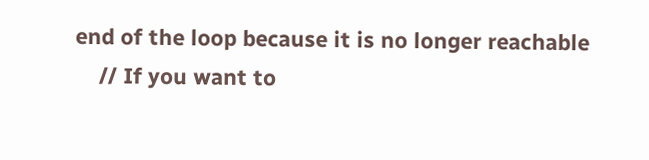end of the loop because it is no longer reachable
    // If you want to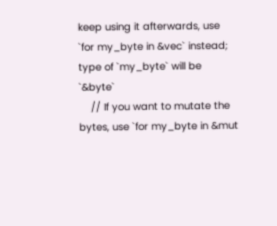keep using it afterwards, use `for my_byte in &vec` instead; type of `my_byte` will be `&byte`
    // If you want to mutate the bytes, use `for my_byte in &mut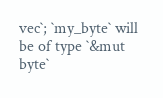vec`; `my_byte` will be of type `&mut byte`